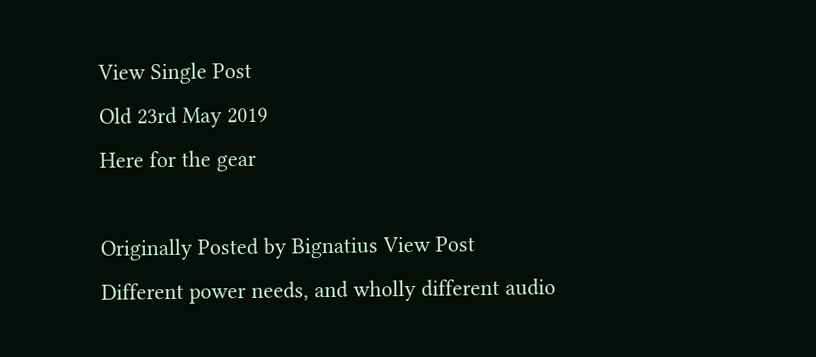View Single Post
Old 23rd May 2019
Here for the gear

Originally Posted by Bignatius View Post
Different power needs, and wholly different audio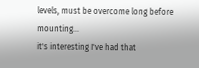levels, must be overcome long before mounting...
it's interesting I've had that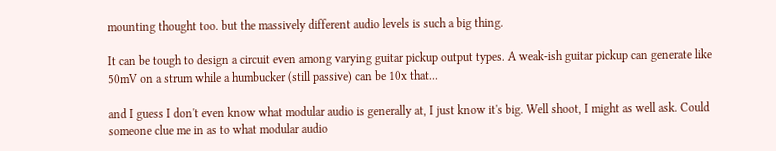mounting thought too. but the massively different audio levels is such a big thing.

It can be tough to design a circuit even among varying guitar pickup output types. A weak-ish guitar pickup can generate like 50mV on a strum while a humbucker (still passive) can be 10x that...

and I guess I don't even know what modular audio is generally at, I just know it's big. Well shoot, I might as well ask. Could someone clue me in as to what modular audio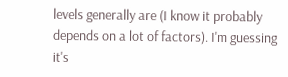levels generally are (I know it probably depends on a lot of factors). I'm guessing it's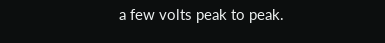a few volts peak to peak.